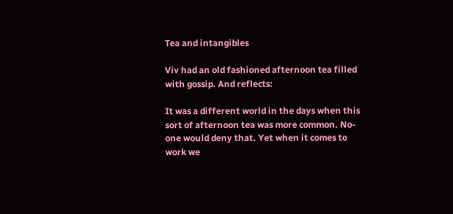Tea and intangibles

Viv had an old fashioned afternoon tea filled with gossip. And reflects:

It was a different world in the days when this sort of afternoon tea was more common. No-one would deny that. Yet when it comes to work we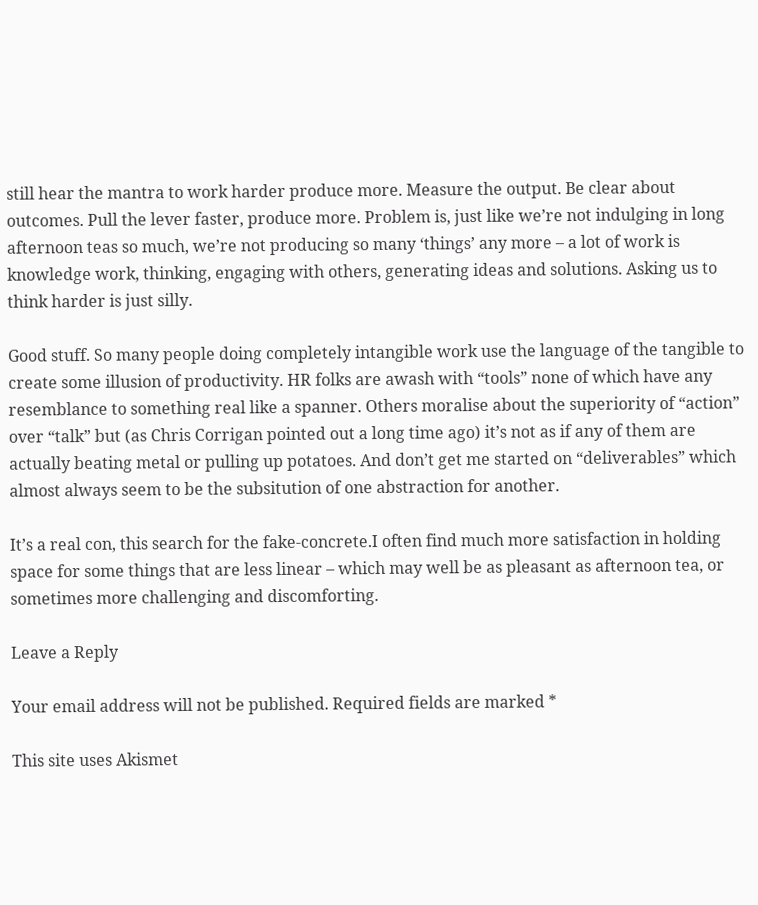still hear the mantra to work harder produce more. Measure the output. Be clear about outcomes. Pull the lever faster, produce more. Problem is, just like we’re not indulging in long afternoon teas so much, we’re not producing so many ‘things’ any more – a lot of work is knowledge work, thinking, engaging with others, generating ideas and solutions. Asking us to think harder is just silly.

Good stuff. So many people doing completely intangible work use the language of the tangible to create some illusion of productivity. HR folks are awash with “tools” none of which have any resemblance to something real like a spanner. Others moralise about the superiority of “action” over “talk” but (as Chris Corrigan pointed out a long time ago) it’s not as if any of them are actually beating metal or pulling up potatoes. And don’t get me started on “deliverables” which almost always seem to be the subsitution of one abstraction for another.

It’s a real con, this search for the fake-concrete.I often find much more satisfaction in holding space for some things that are less linear – which may well be as pleasant as afternoon tea, or sometimes more challenging and discomforting.

Leave a Reply

Your email address will not be published. Required fields are marked *

This site uses Akismet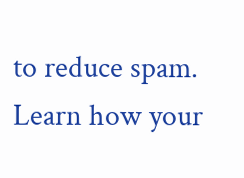to reduce spam. Learn how your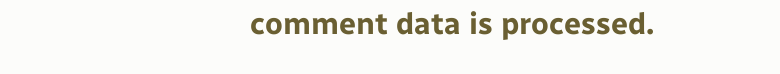comment data is processed.